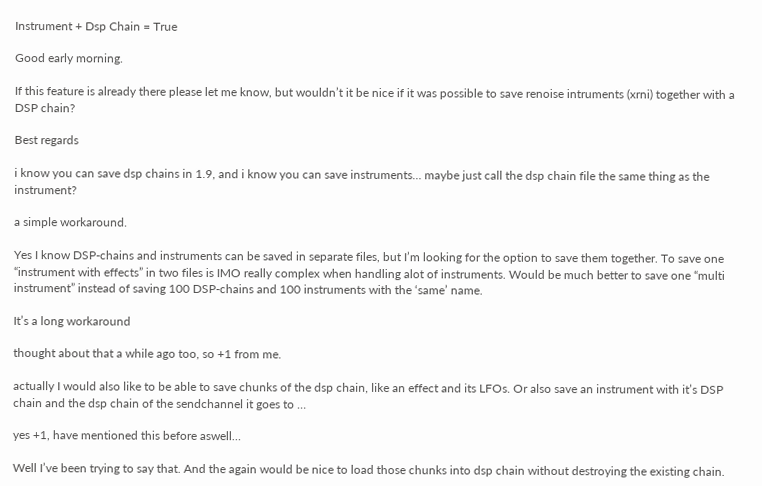Instrument + Dsp Chain = True

Good early morning.

If this feature is already there please let me know, but wouldn’t it be nice if it was possible to save renoise intruments (xrni) together with a DSP chain?

Best regards

i know you can save dsp chains in 1.9, and i know you can save instruments… maybe just call the dsp chain file the same thing as the instrument?

a simple workaround.

Yes I know DSP-chains and instruments can be saved in separate files, but I’m looking for the option to save them together. To save one “instrument with effects” in two files is IMO really complex when handling alot of instruments. Would be much better to save one “multi instrument” instead of saving 100 DSP-chains and 100 instruments with the ‘same’ name.

It’s a long workaround

thought about that a while ago too, so +1 from me.

actually I would also like to be able to save chunks of the dsp chain, like an effect and its LFOs. Or also save an instrument with it’s DSP chain and the dsp chain of the sendchannel it goes to …

yes +1, have mentioned this before aswell…

Well I’ve been trying to say that. And the again would be nice to load those chunks into dsp chain without destroying the existing chain.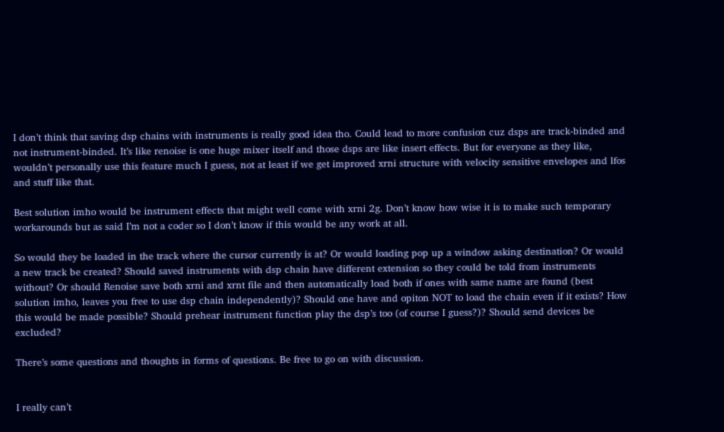I don’t think that saving dsp chains with instruments is really good idea tho. Could lead to more confusion cuz dsps are track-binded and not instrument-binded. It’s like renoise is one huge mixer itself and those dsps are like insert effects. But for everyone as they like, wouldn’t personally use this feature much I guess, not at least if we get improved xrni structure with velocity sensitive envelopes and lfos and stuff like that.

Best solution imho would be instrument effects that might well come with xrni 2g. Don’t know how wise it is to make such temporary workarounds but as said I’m not a coder so I don’t know if this would be any work at all.

So would they be loaded in the track where the cursor currently is at? Or would loading pop up a window asking destination? Or would a new track be created? Should saved instruments with dsp chain have different extension so they could be told from instruments without? Or should Renoise save both xrni and xrnt file and then automatically load both if ones with same name are found (best solution imho, leaves you free to use dsp chain independently)? Should one have and opiton NOT to load the chain even if it exists? How this would be made possible? Should prehear instrument function play the dsp’s too (of course I guess?)? Should send devices be excluded?

There’s some questions and thoughts in forms of questions. Be free to go on with discussion.


I really can’t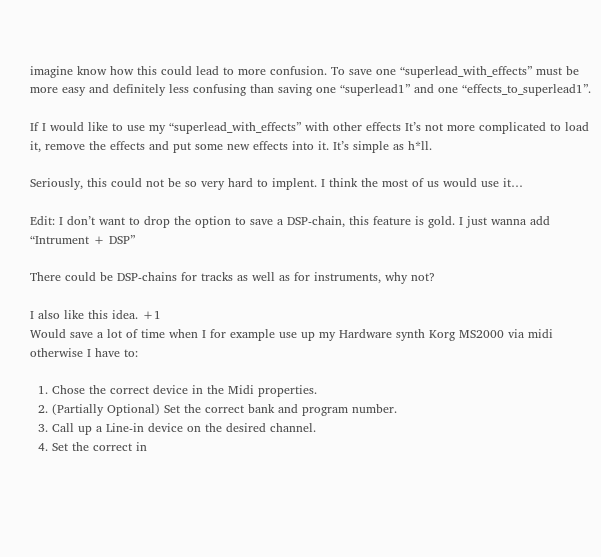imagine know how this could lead to more confusion. To save one “superlead_with_effects” must be more easy and definitely less confusing than saving one “superlead1” and one “effects_to_superlead1”.

If I would like to use my “superlead_with_effects” with other effects It’s not more complicated to load it, remove the effects and put some new effects into it. It’s simple as h*ll.

Seriously, this could not be so very hard to implent. I think the most of us would use it…

Edit: I don’t want to drop the option to save a DSP-chain, this feature is gold. I just wanna add “Intrument + DSP”

There could be DSP-chains for tracks as well as for instruments, why not?

I also like this idea. +1
Would save a lot of time when I for example use up my Hardware synth Korg MS2000 via midi otherwise I have to:

  1. Chose the correct device in the Midi properties.
  2. (Partially Optional) Set the correct bank and program number.
  3. Call up a Line-in device on the desired channel.
  4. Set the correct in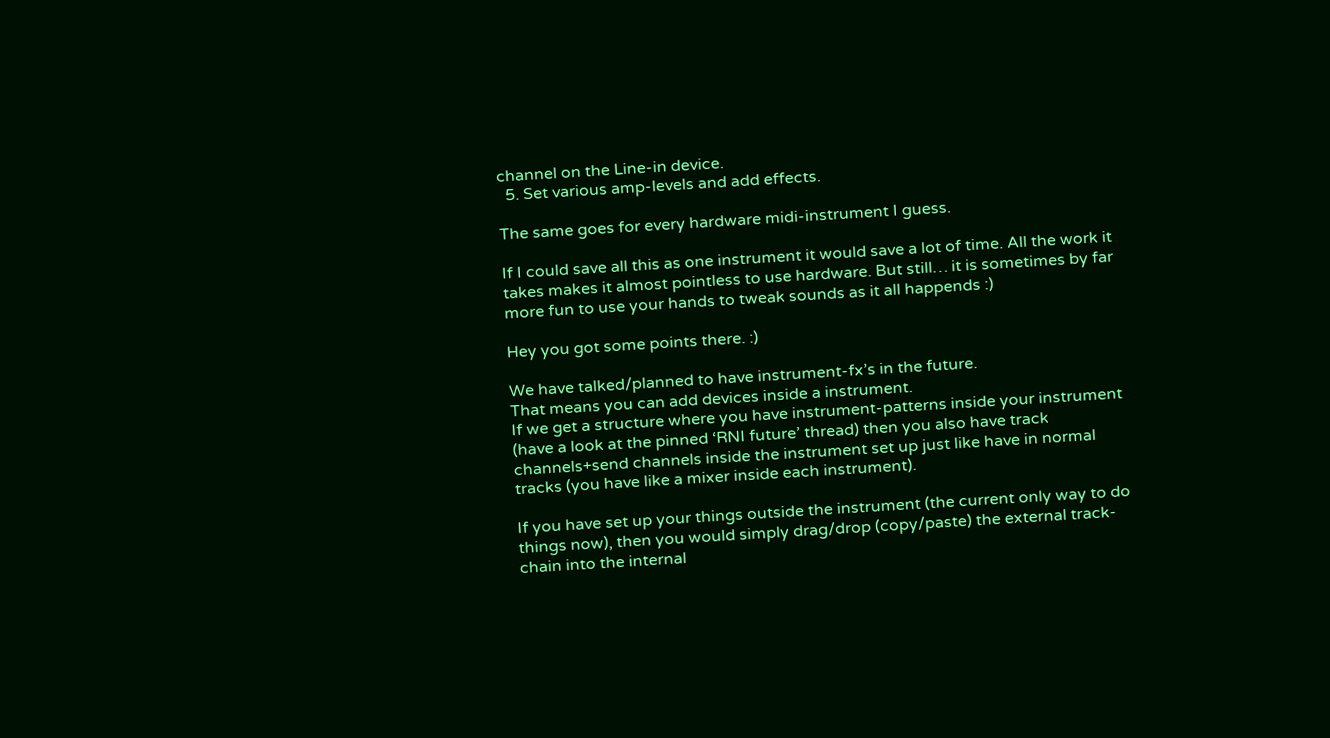channel on the Line-in device.
  5. Set various amp-levels and add effects.

The same goes for every hardware midi-instrument I guess.

If I could save all this as one instrument it would save a lot of time. All the work it takes makes it almost pointless to use hardware. But still… it is sometimes by far more fun to use your hands to tweak sounds as it all happends :)

Hey you got some points there. :)

We have talked/planned to have instrument-fx’s in the future.
That means you can add devices inside a instrument.
If we get a structure where you have instrument-patterns inside your instrument (have a look at the pinned ‘RNI future’ thread) then you also have track channels+send channels inside the instrument set up just like have in normal tracks (you have like a mixer inside each instrument).

If you have set up your things outside the instrument (the current only way to do things now), then you would simply drag/drop (copy/paste) the external track-chain into the internal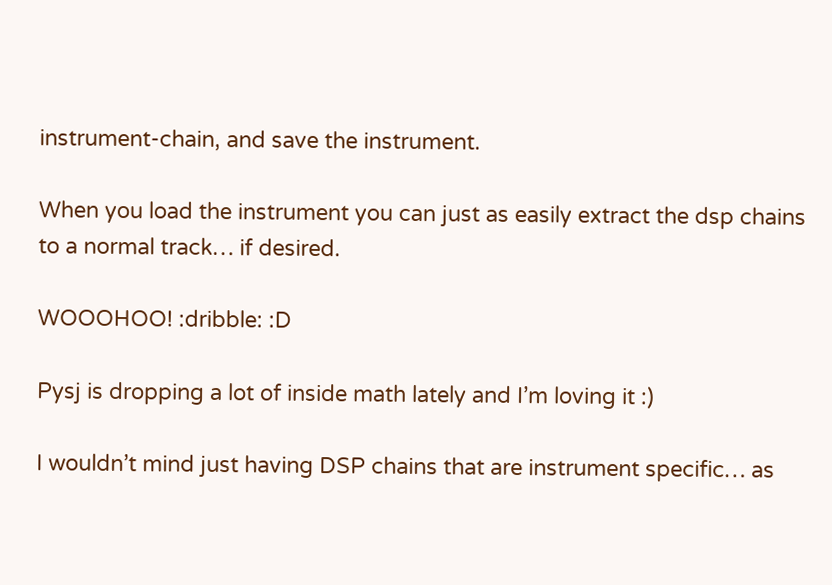instrument-chain, and save the instrument.

When you load the instrument you can just as easily extract the dsp chains to a normal track… if desired.

WOOOHOO! :dribble: :D

Pysj is dropping a lot of inside math lately and I’m loving it :)

I wouldn’t mind just having DSP chains that are instrument specific… as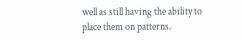well as still having the ability to place them on patterns.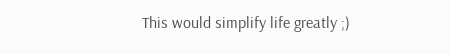This would simplify life greatly ;)